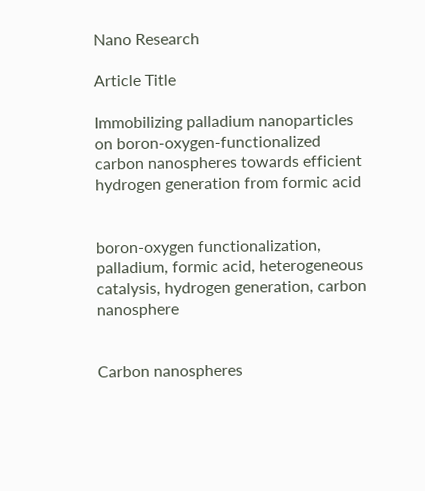Nano Research

Article Title

Immobilizing palladium nanoparticles on boron-oxygen-functionalized carbon nanospheres towards efficient hydrogen generation from formic acid


boron-oxygen functionalization, palladium, formic acid, heterogeneous catalysis, hydrogen generation, carbon nanosphere


Carbon nanospheres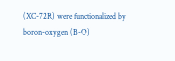(XC-72R) were functionalized by boron-oxygen (B-O)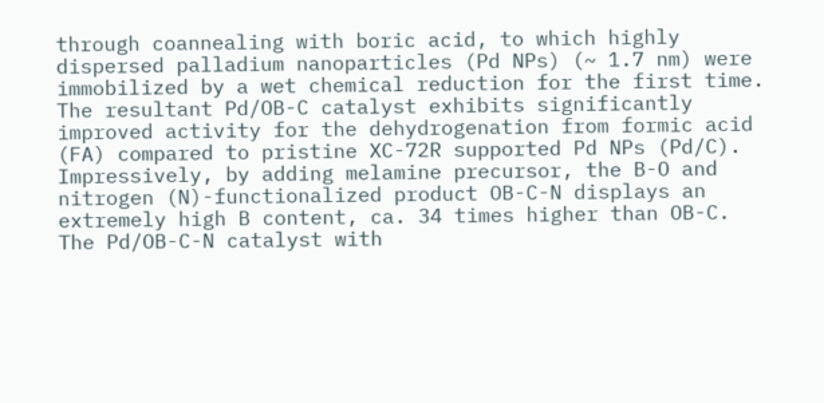through coannealing with boric acid, to which highly dispersed palladium nanoparticles (Pd NPs) (~ 1.7 nm) were immobilized by a wet chemical reduction for the first time. The resultant Pd/OB-C catalyst exhibits significantly improved activity for the dehydrogenation from formic acid (FA) compared to pristine XC-72R supported Pd NPs (Pd/C). Impressively, by adding melamine precursor, the B-O and nitrogen (N)-functionalized product OB-C-N displays an extremely high B content, ca. 34 times higher than OB-C. The Pd/OB-C-N catalyst with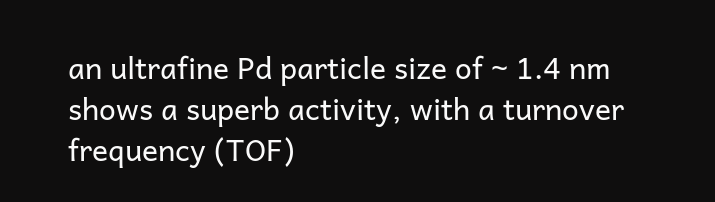an ultrafine Pd particle size of ~ 1.4 nm shows a superb activity, with a turnover frequency (TOF)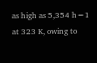as high as 5,354 h−1 at 323 K, owing to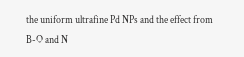the uniform ultrafine Pd NPs and the effect from B-O and N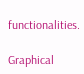functionalities.

Graphical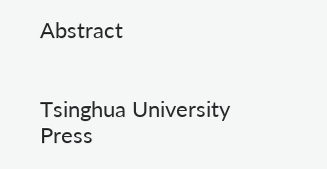Abstract


Tsinghua University Press